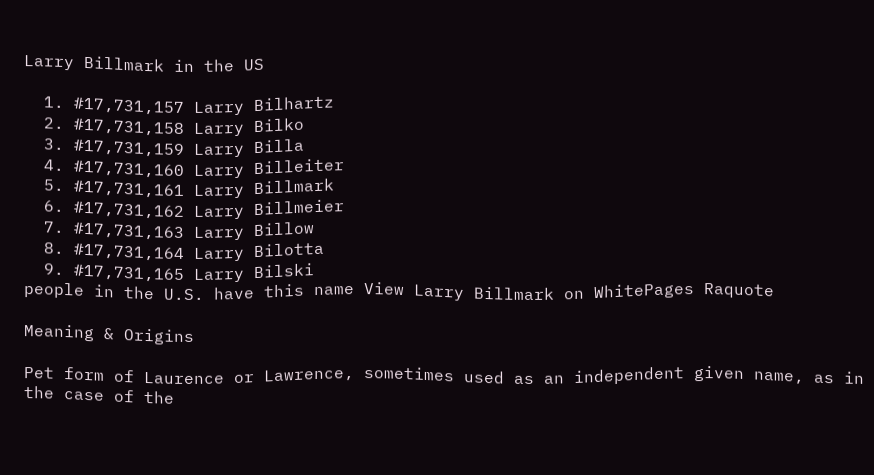Larry Billmark in the US

  1. #17,731,157 Larry Bilhartz
  2. #17,731,158 Larry Bilko
  3. #17,731,159 Larry Billa
  4. #17,731,160 Larry Billeiter
  5. #17,731,161 Larry Billmark
  6. #17,731,162 Larry Billmeier
  7. #17,731,163 Larry Billow
  8. #17,731,164 Larry Bilotta
  9. #17,731,165 Larry Bilski
people in the U.S. have this name View Larry Billmark on WhitePages Raquote

Meaning & Origins

Pet form of Laurence or Lawrence, sometimes used as an independent given name, as in the case of the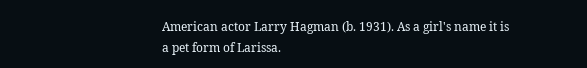American actor Larry Hagman (b. 1931). As a girl's name it is a pet form of Larissa.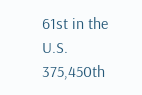61st in the U.S.
375,450th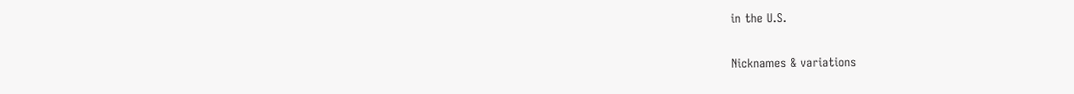in the U.S.

Nicknames & variations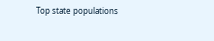Top state populations